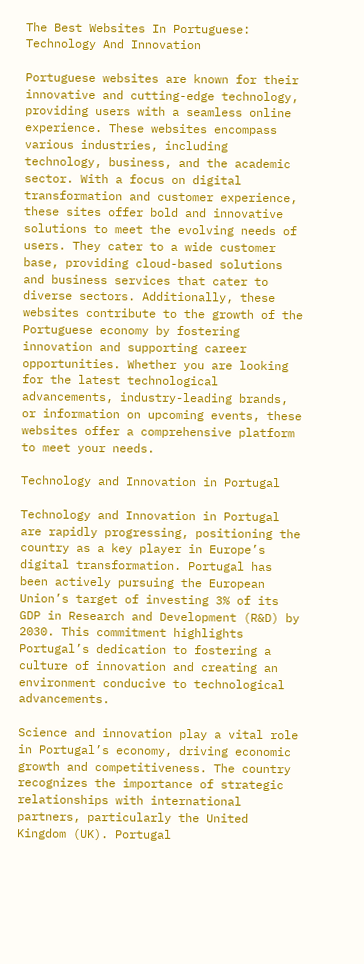The Best Websites In Portuguese: Technology And Innovation

Portuguese websites are known for their innovative and cutting-edge technology, providing users with a seamless online experience. These websites encompass various industries, including technology, business, and the academic sector. With a focus on digital transformation and customer experience, these sites offer bold and innovative solutions to meet the evolving needs of users. They cater to a wide customer base, providing cloud-based solutions and business services that cater to diverse sectors. Additionally, these websites contribute to the growth of the Portuguese economy by fostering innovation and supporting career opportunities. Whether you are looking for the latest technological advancements, industry-leading brands, or information on upcoming events, these websites offer a comprehensive platform to meet your needs.

Technology and Innovation in Portugal

Technology and Innovation in Portugal are rapidly progressing, positioning the country as a key player in Europe’s digital transformation. Portugal has been actively pursuing the European Union’s target of investing 3% of its GDP in Research and Development (R&D) by 2030. This commitment highlights Portugal’s dedication to fostering a culture of innovation and creating an environment conducive to technological advancements.

Science and innovation play a vital role in Portugal’s economy, driving economic growth and competitiveness. The country recognizes the importance of strategic relationships with international partners, particularly the United Kingdom (UK). Portugal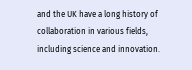and the UK have a long history of collaboration in various fields, including science and innovation.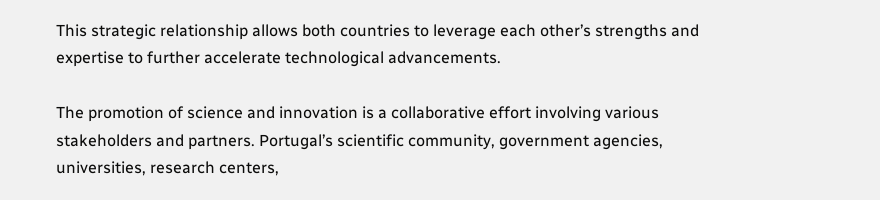This strategic relationship allows both countries to leverage each other’s strengths and expertise to further accelerate technological advancements.

The promotion of science and innovation is a collaborative effort involving various stakeholders and partners. Portugal’s scientific community, government agencies, universities, research centers,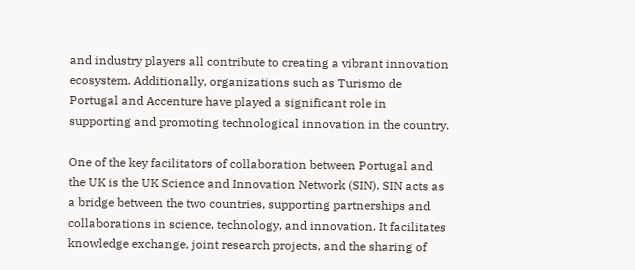and industry players all contribute to creating a vibrant innovation ecosystem. Additionally, organizations such as Turismo de Portugal and Accenture have played a significant role in supporting and promoting technological innovation in the country.

One of the key facilitators of collaboration between Portugal and the UK is the UK Science and Innovation Network (SIN). SIN acts as a bridge between the two countries, supporting partnerships and collaborations in science, technology, and innovation. It facilitates knowledge exchange, joint research projects, and the sharing of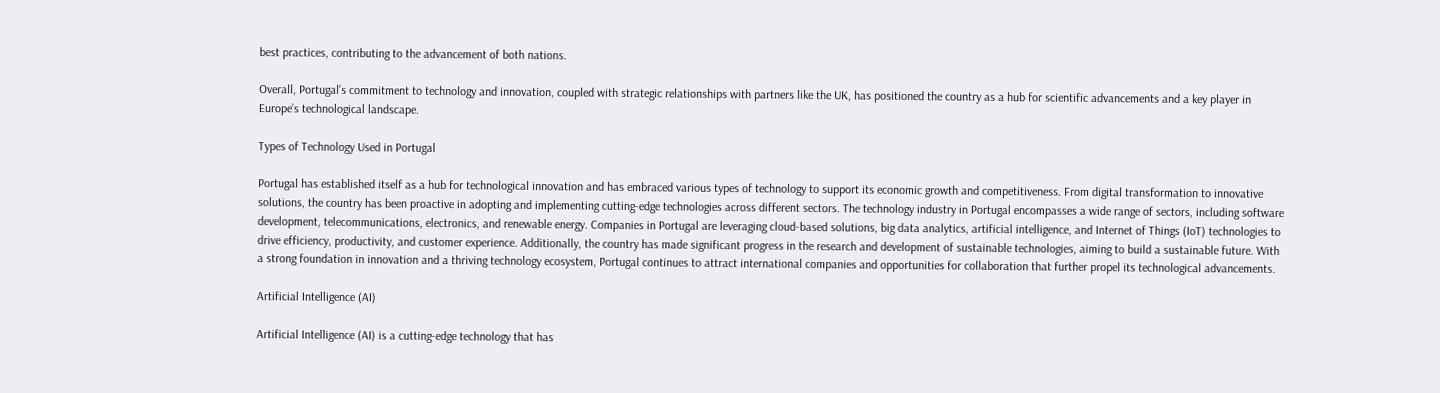best practices, contributing to the advancement of both nations.

Overall, Portugal’s commitment to technology and innovation, coupled with strategic relationships with partners like the UK, has positioned the country as a hub for scientific advancements and a key player in Europe’s technological landscape.

Types of Technology Used in Portugal

Portugal has established itself as a hub for technological innovation and has embraced various types of technology to support its economic growth and competitiveness. From digital transformation to innovative solutions, the country has been proactive in adopting and implementing cutting-edge technologies across different sectors. The technology industry in Portugal encompasses a wide range of sectors, including software development, telecommunications, electronics, and renewable energy. Companies in Portugal are leveraging cloud-based solutions, big data analytics, artificial intelligence, and Internet of Things (IoT) technologies to drive efficiency, productivity, and customer experience. Additionally, the country has made significant progress in the research and development of sustainable technologies, aiming to build a sustainable future. With a strong foundation in innovation and a thriving technology ecosystem, Portugal continues to attract international companies and opportunities for collaboration that further propel its technological advancements.

Artificial Intelligence (AI)

Artificial Intelligence (AI) is a cutting-edge technology that has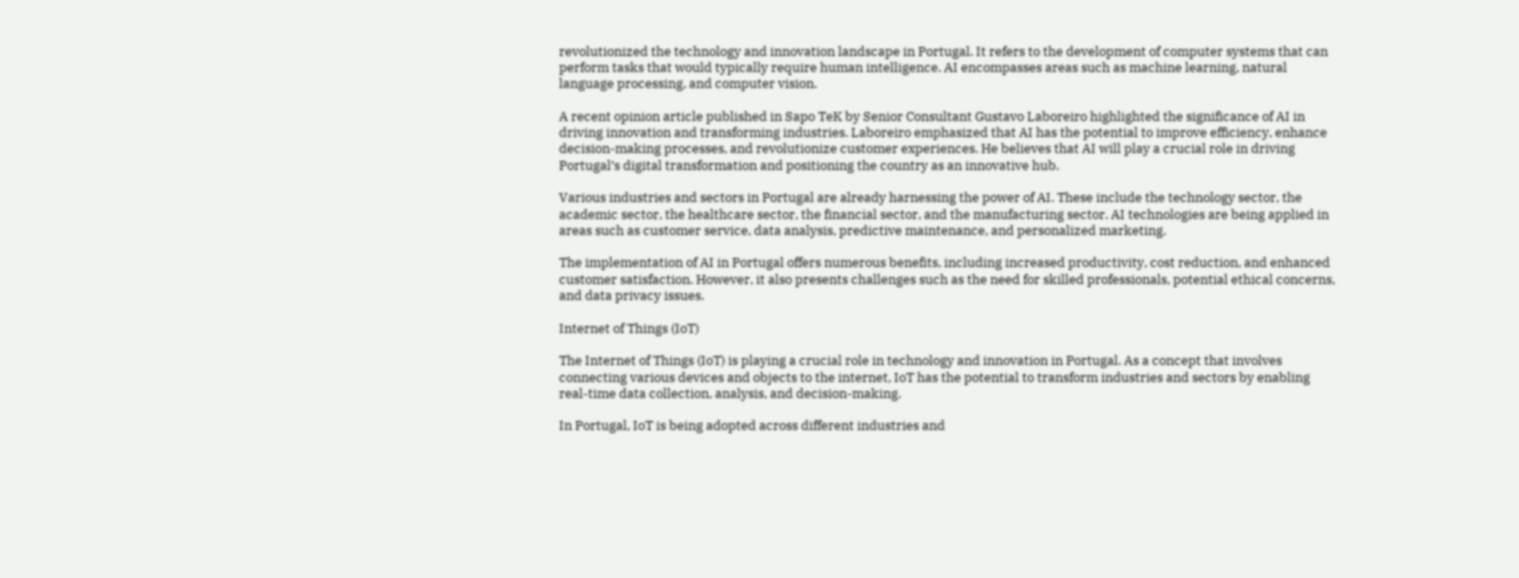revolutionized the technology and innovation landscape in Portugal. It refers to the development of computer systems that can perform tasks that would typically require human intelligence. AI encompasses areas such as machine learning, natural language processing, and computer vision.

A recent opinion article published in Sapo TeK by Senior Consultant Gustavo Laboreiro highlighted the significance of AI in driving innovation and transforming industries. Laboreiro emphasized that AI has the potential to improve efficiency, enhance decision-making processes, and revolutionize customer experiences. He believes that AI will play a crucial role in driving Portugal’s digital transformation and positioning the country as an innovative hub.

Various industries and sectors in Portugal are already harnessing the power of AI. These include the technology sector, the academic sector, the healthcare sector, the financial sector, and the manufacturing sector. AI technologies are being applied in areas such as customer service, data analysis, predictive maintenance, and personalized marketing.

The implementation of AI in Portugal offers numerous benefits, including increased productivity, cost reduction, and enhanced customer satisfaction. However, it also presents challenges such as the need for skilled professionals, potential ethical concerns, and data privacy issues.

Internet of Things (IoT)

The Internet of Things (IoT) is playing a crucial role in technology and innovation in Portugal. As a concept that involves connecting various devices and objects to the internet, IoT has the potential to transform industries and sectors by enabling real-time data collection, analysis, and decision-making.

In Portugal, IoT is being adopted across different industries and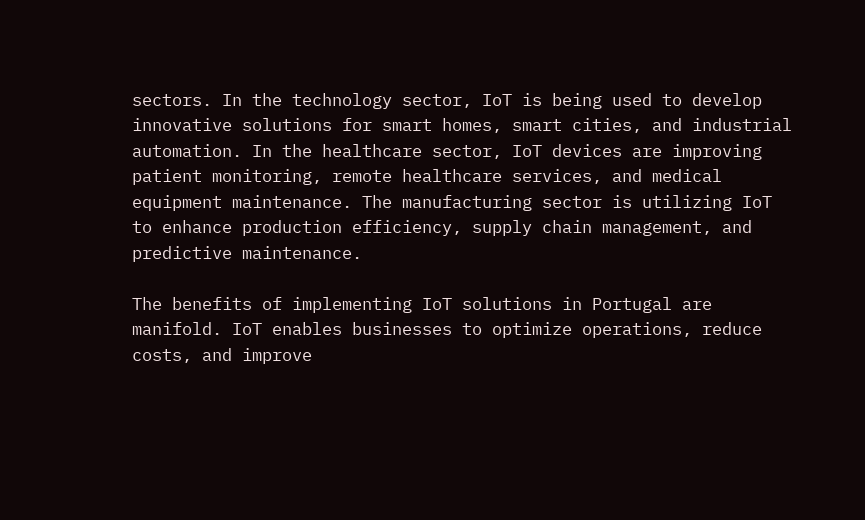sectors. In the technology sector, IoT is being used to develop innovative solutions for smart homes, smart cities, and industrial automation. In the healthcare sector, IoT devices are improving patient monitoring, remote healthcare services, and medical equipment maintenance. The manufacturing sector is utilizing IoT to enhance production efficiency, supply chain management, and predictive maintenance.

The benefits of implementing IoT solutions in Portugal are manifold. IoT enables businesses to optimize operations, reduce costs, and improve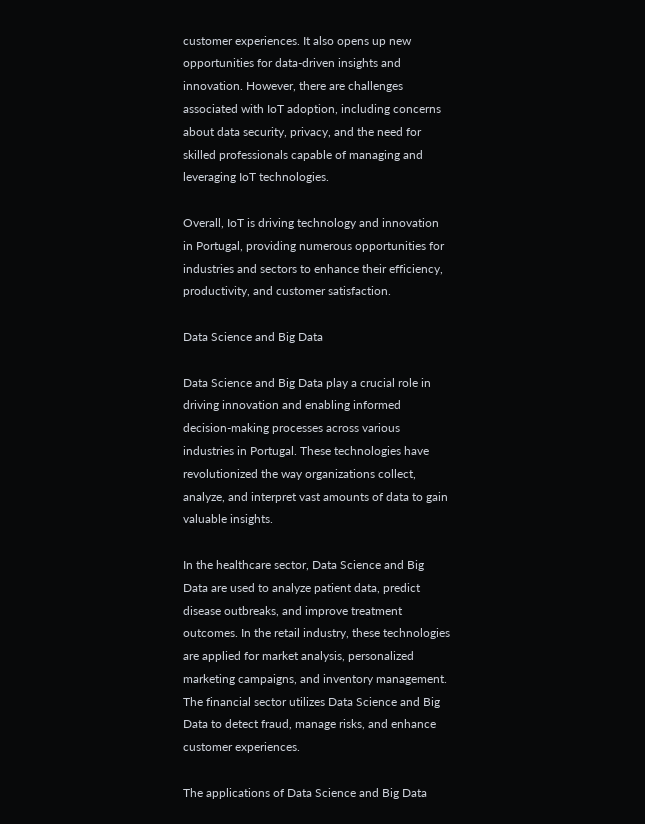customer experiences. It also opens up new opportunities for data-driven insights and innovation. However, there are challenges associated with IoT adoption, including concerns about data security, privacy, and the need for skilled professionals capable of managing and leveraging IoT technologies.

Overall, IoT is driving technology and innovation in Portugal, providing numerous opportunities for industries and sectors to enhance their efficiency, productivity, and customer satisfaction.

Data Science and Big Data

Data Science and Big Data play a crucial role in driving innovation and enabling informed decision-making processes across various industries in Portugal. These technologies have revolutionized the way organizations collect, analyze, and interpret vast amounts of data to gain valuable insights.

In the healthcare sector, Data Science and Big Data are used to analyze patient data, predict disease outbreaks, and improve treatment outcomes. In the retail industry, these technologies are applied for market analysis, personalized marketing campaigns, and inventory management. The financial sector utilizes Data Science and Big Data to detect fraud, manage risks, and enhance customer experiences.

The applications of Data Science and Big Data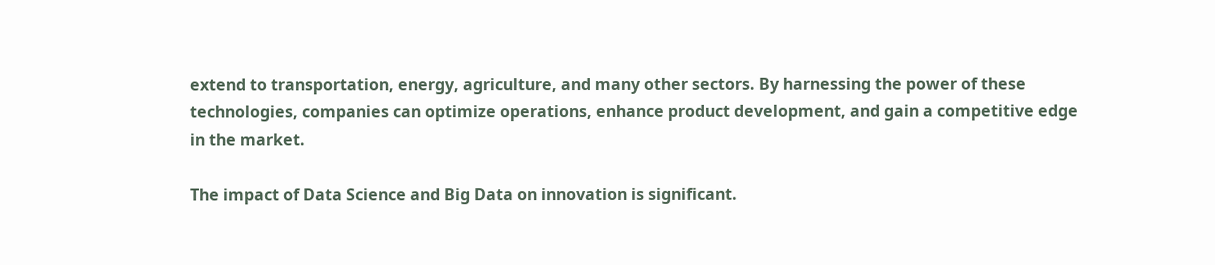extend to transportation, energy, agriculture, and many other sectors. By harnessing the power of these technologies, companies can optimize operations, enhance product development, and gain a competitive edge in the market.

The impact of Data Science and Big Data on innovation is significant.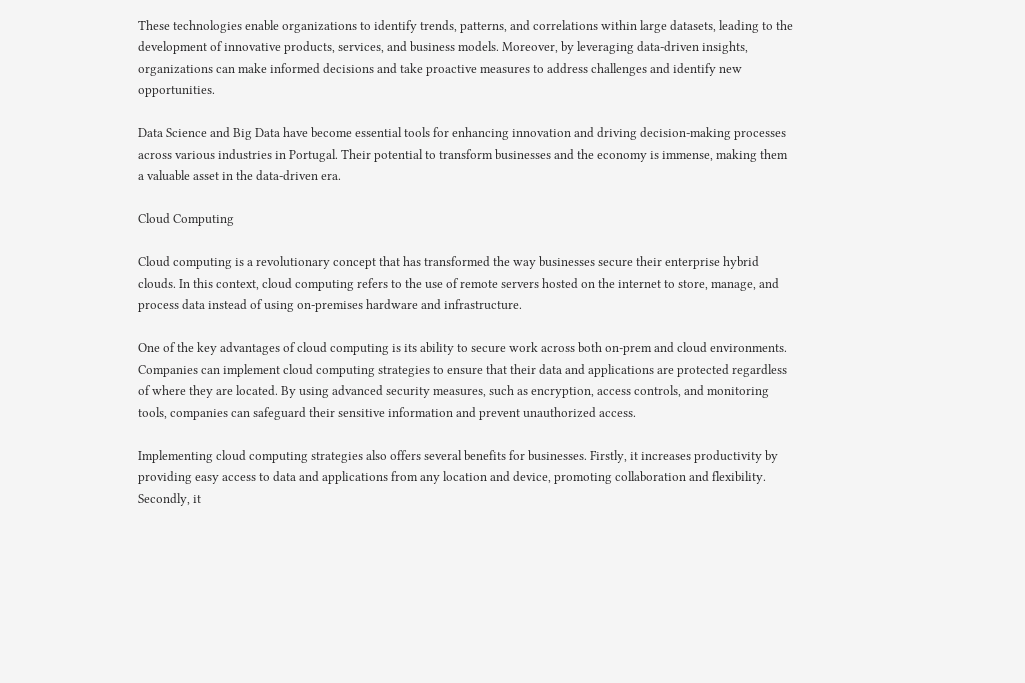These technologies enable organizations to identify trends, patterns, and correlations within large datasets, leading to the development of innovative products, services, and business models. Moreover, by leveraging data-driven insights, organizations can make informed decisions and take proactive measures to address challenges and identify new opportunities.

Data Science and Big Data have become essential tools for enhancing innovation and driving decision-making processes across various industries in Portugal. Their potential to transform businesses and the economy is immense, making them a valuable asset in the data-driven era.

Cloud Computing

Cloud computing is a revolutionary concept that has transformed the way businesses secure their enterprise hybrid clouds. In this context, cloud computing refers to the use of remote servers hosted on the internet to store, manage, and process data instead of using on-premises hardware and infrastructure.

One of the key advantages of cloud computing is its ability to secure work across both on-prem and cloud environments. Companies can implement cloud computing strategies to ensure that their data and applications are protected regardless of where they are located. By using advanced security measures, such as encryption, access controls, and monitoring tools, companies can safeguard their sensitive information and prevent unauthorized access.

Implementing cloud computing strategies also offers several benefits for businesses. Firstly, it increases productivity by providing easy access to data and applications from any location and device, promoting collaboration and flexibility. Secondly, it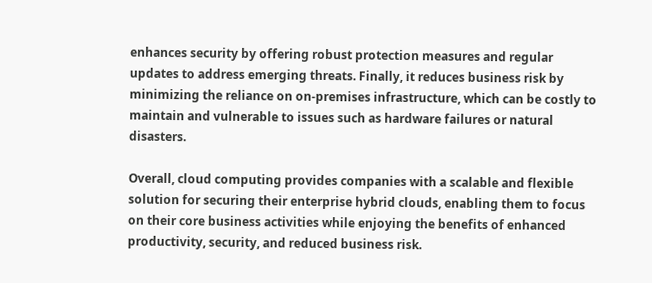enhances security by offering robust protection measures and regular updates to address emerging threats. Finally, it reduces business risk by minimizing the reliance on on-premises infrastructure, which can be costly to maintain and vulnerable to issues such as hardware failures or natural disasters.

Overall, cloud computing provides companies with a scalable and flexible solution for securing their enterprise hybrid clouds, enabling them to focus on their core business activities while enjoying the benefits of enhanced productivity, security, and reduced business risk.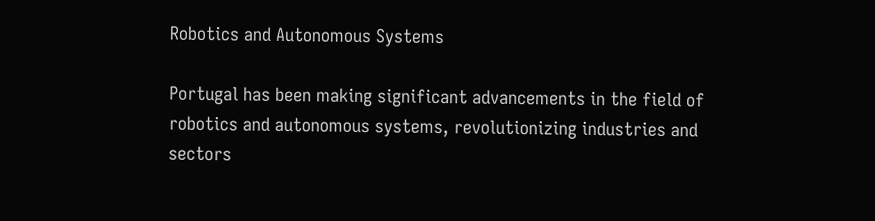Robotics and Autonomous Systems

Portugal has been making significant advancements in the field of robotics and autonomous systems, revolutionizing industries and sectors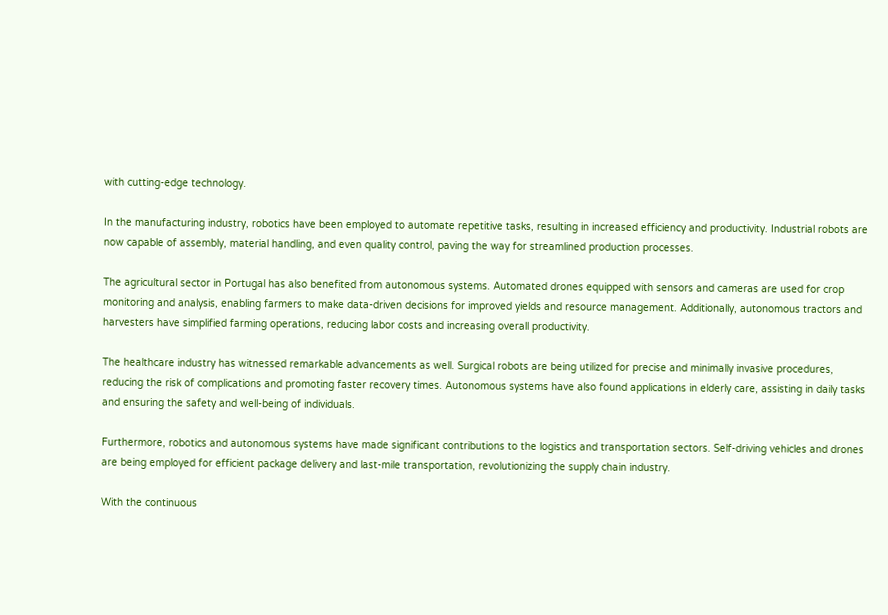with cutting-edge technology.

In the manufacturing industry, robotics have been employed to automate repetitive tasks, resulting in increased efficiency and productivity. Industrial robots are now capable of assembly, material handling, and even quality control, paving the way for streamlined production processes.

The agricultural sector in Portugal has also benefited from autonomous systems. Automated drones equipped with sensors and cameras are used for crop monitoring and analysis, enabling farmers to make data-driven decisions for improved yields and resource management. Additionally, autonomous tractors and harvesters have simplified farming operations, reducing labor costs and increasing overall productivity.

The healthcare industry has witnessed remarkable advancements as well. Surgical robots are being utilized for precise and minimally invasive procedures, reducing the risk of complications and promoting faster recovery times. Autonomous systems have also found applications in elderly care, assisting in daily tasks and ensuring the safety and well-being of individuals.

Furthermore, robotics and autonomous systems have made significant contributions to the logistics and transportation sectors. Self-driving vehicles and drones are being employed for efficient package delivery and last-mile transportation, revolutionizing the supply chain industry.

With the continuous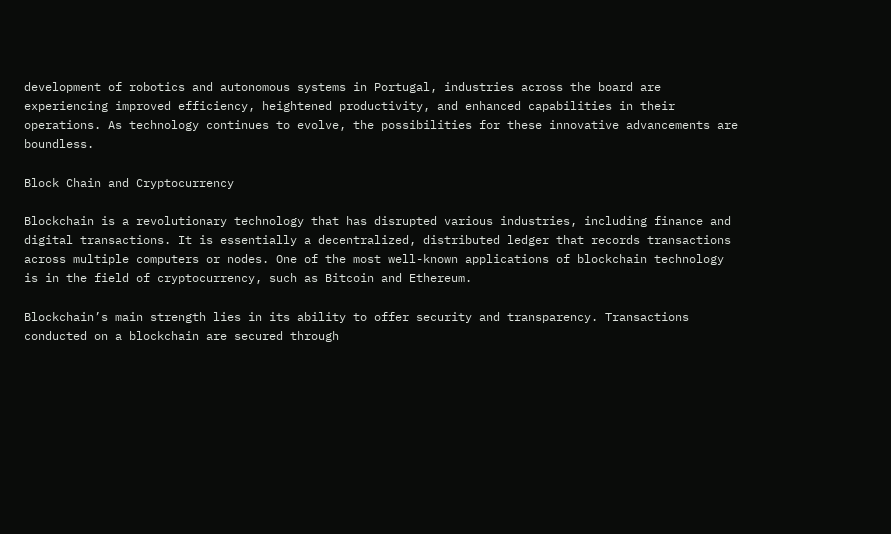development of robotics and autonomous systems in Portugal, industries across the board are experiencing improved efficiency, heightened productivity, and enhanced capabilities in their operations. As technology continues to evolve, the possibilities for these innovative advancements are boundless.

Block Chain and Cryptocurrency

Blockchain is a revolutionary technology that has disrupted various industries, including finance and digital transactions. It is essentially a decentralized, distributed ledger that records transactions across multiple computers or nodes. One of the most well-known applications of blockchain technology is in the field of cryptocurrency, such as Bitcoin and Ethereum.

Blockchain’s main strength lies in its ability to offer security and transparency. Transactions conducted on a blockchain are secured through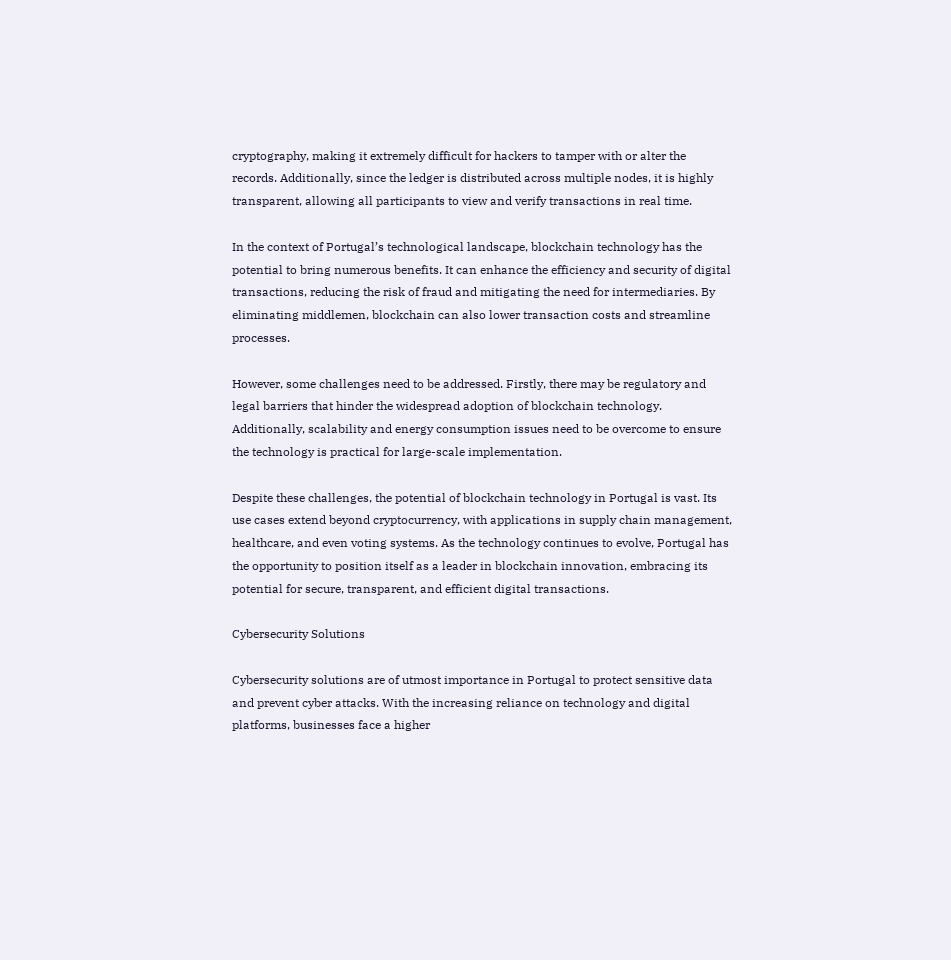cryptography, making it extremely difficult for hackers to tamper with or alter the records. Additionally, since the ledger is distributed across multiple nodes, it is highly transparent, allowing all participants to view and verify transactions in real time.

In the context of Portugal’s technological landscape, blockchain technology has the potential to bring numerous benefits. It can enhance the efficiency and security of digital transactions, reducing the risk of fraud and mitigating the need for intermediaries. By eliminating middlemen, blockchain can also lower transaction costs and streamline processes.

However, some challenges need to be addressed. Firstly, there may be regulatory and legal barriers that hinder the widespread adoption of blockchain technology. Additionally, scalability and energy consumption issues need to be overcome to ensure the technology is practical for large-scale implementation.

Despite these challenges, the potential of blockchain technology in Portugal is vast. Its use cases extend beyond cryptocurrency, with applications in supply chain management, healthcare, and even voting systems. As the technology continues to evolve, Portugal has the opportunity to position itself as a leader in blockchain innovation, embracing its potential for secure, transparent, and efficient digital transactions.

Cybersecurity Solutions

Cybersecurity solutions are of utmost importance in Portugal to protect sensitive data and prevent cyber attacks. With the increasing reliance on technology and digital platforms, businesses face a higher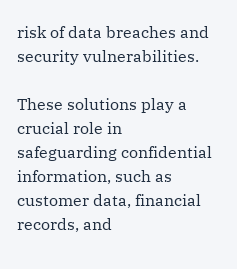risk of data breaches and security vulnerabilities.

These solutions play a crucial role in safeguarding confidential information, such as customer data, financial records, and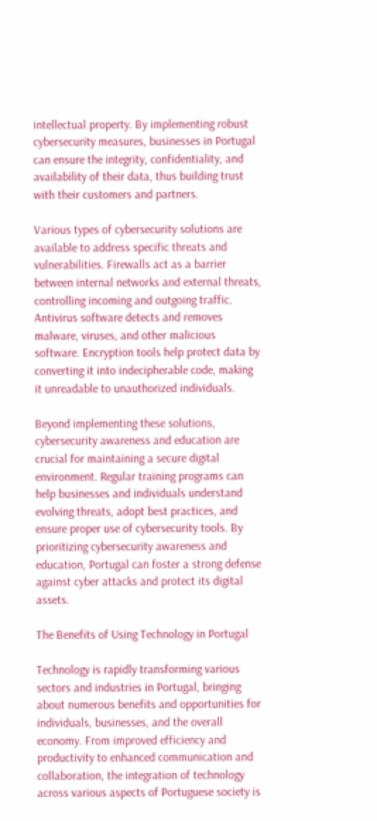intellectual property. By implementing robust cybersecurity measures, businesses in Portugal can ensure the integrity, confidentiality, and availability of their data, thus building trust with their customers and partners.

Various types of cybersecurity solutions are available to address specific threats and vulnerabilities. Firewalls act as a barrier between internal networks and external threats, controlling incoming and outgoing traffic. Antivirus software detects and removes malware, viruses, and other malicious software. Encryption tools help protect data by converting it into indecipherable code, making it unreadable to unauthorized individuals.

Beyond implementing these solutions, cybersecurity awareness and education are crucial for maintaining a secure digital environment. Regular training programs can help businesses and individuals understand evolving threats, adopt best practices, and ensure proper use of cybersecurity tools. By prioritizing cybersecurity awareness and education, Portugal can foster a strong defense against cyber attacks and protect its digital assets.

The Benefits of Using Technology in Portugal

Technology is rapidly transforming various sectors and industries in Portugal, bringing about numerous benefits and opportunities for individuals, businesses, and the overall economy. From improved efficiency and productivity to enhanced communication and collaboration, the integration of technology across various aspects of Portuguese society is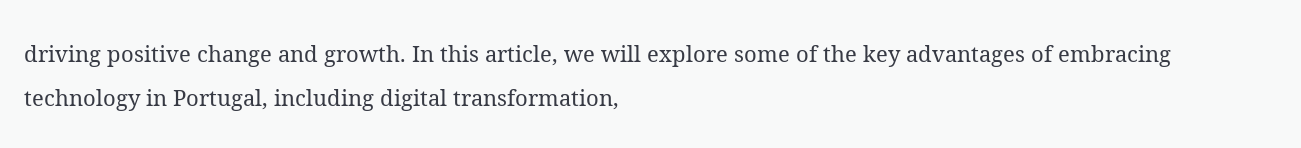driving positive change and growth. In this article, we will explore some of the key advantages of embracing technology in Portugal, including digital transformation,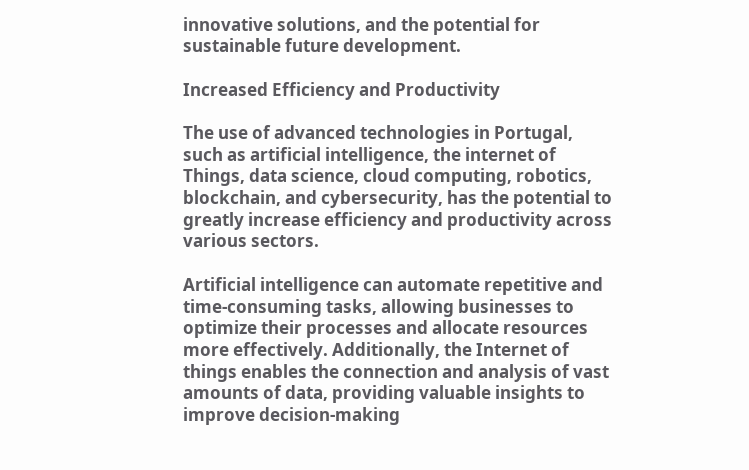innovative solutions, and the potential for sustainable future development.

Increased Efficiency and Productivity

The use of advanced technologies in Portugal, such as artificial intelligence, the internet of Things, data science, cloud computing, robotics, blockchain, and cybersecurity, has the potential to greatly increase efficiency and productivity across various sectors.

Artificial intelligence can automate repetitive and time-consuming tasks, allowing businesses to optimize their processes and allocate resources more effectively. Additionally, the Internet of things enables the connection and analysis of vast amounts of data, providing valuable insights to improve decision-making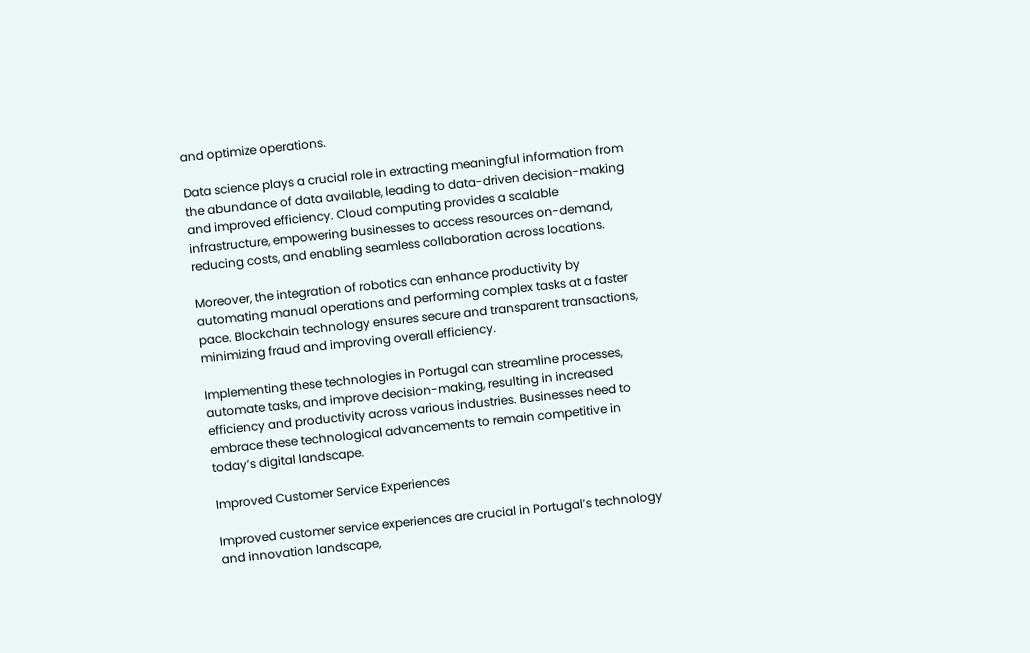and optimize operations.

Data science plays a crucial role in extracting meaningful information from the abundance of data available, leading to data-driven decision-making and improved efficiency. Cloud computing provides a scalable infrastructure, empowering businesses to access resources on-demand, reducing costs, and enabling seamless collaboration across locations.

Moreover, the integration of robotics can enhance productivity by automating manual operations and performing complex tasks at a faster pace. Blockchain technology ensures secure and transparent transactions, minimizing fraud and improving overall efficiency.

Implementing these technologies in Portugal can streamline processes, automate tasks, and improve decision-making, resulting in increased efficiency and productivity across various industries. Businesses need to embrace these technological advancements to remain competitive in today’s digital landscape.

Improved Customer Service Experiences

Improved customer service experiences are crucial in Portugal’s technology and innovation landscape,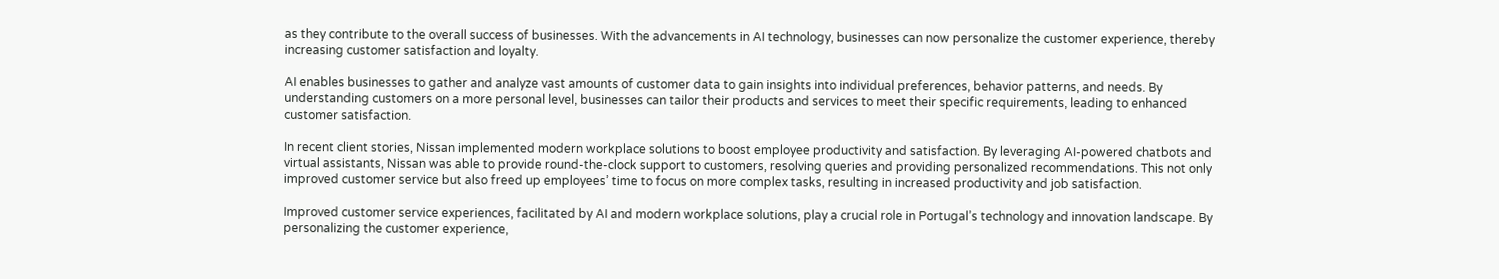as they contribute to the overall success of businesses. With the advancements in AI technology, businesses can now personalize the customer experience, thereby increasing customer satisfaction and loyalty.

AI enables businesses to gather and analyze vast amounts of customer data to gain insights into individual preferences, behavior patterns, and needs. By understanding customers on a more personal level, businesses can tailor their products and services to meet their specific requirements, leading to enhanced customer satisfaction.

In recent client stories, Nissan implemented modern workplace solutions to boost employee productivity and satisfaction. By leveraging AI-powered chatbots and virtual assistants, Nissan was able to provide round-the-clock support to customers, resolving queries and providing personalized recommendations. This not only improved customer service but also freed up employees’ time to focus on more complex tasks, resulting in increased productivity and job satisfaction.

Improved customer service experiences, facilitated by AI and modern workplace solutions, play a crucial role in Portugal’s technology and innovation landscape. By personalizing the customer experience,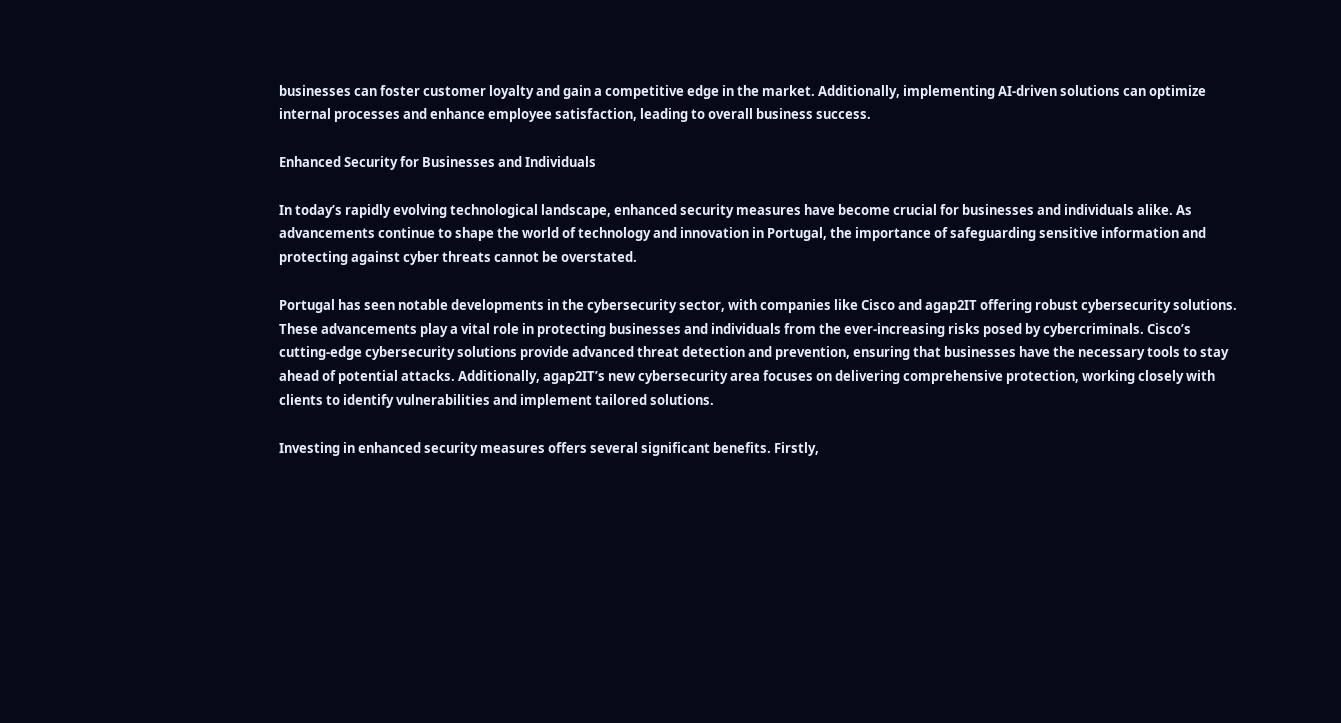businesses can foster customer loyalty and gain a competitive edge in the market. Additionally, implementing AI-driven solutions can optimize internal processes and enhance employee satisfaction, leading to overall business success.

Enhanced Security for Businesses and Individuals

In today’s rapidly evolving technological landscape, enhanced security measures have become crucial for businesses and individuals alike. As advancements continue to shape the world of technology and innovation in Portugal, the importance of safeguarding sensitive information and protecting against cyber threats cannot be overstated.

Portugal has seen notable developments in the cybersecurity sector, with companies like Cisco and agap2IT offering robust cybersecurity solutions. These advancements play a vital role in protecting businesses and individuals from the ever-increasing risks posed by cybercriminals. Cisco’s cutting-edge cybersecurity solutions provide advanced threat detection and prevention, ensuring that businesses have the necessary tools to stay ahead of potential attacks. Additionally, agap2IT’s new cybersecurity area focuses on delivering comprehensive protection, working closely with clients to identify vulnerabilities and implement tailored solutions.

Investing in enhanced security measures offers several significant benefits. Firstly,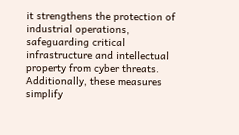it strengthens the protection of industrial operations, safeguarding critical infrastructure and intellectual property from cyber threats. Additionally, these measures simplify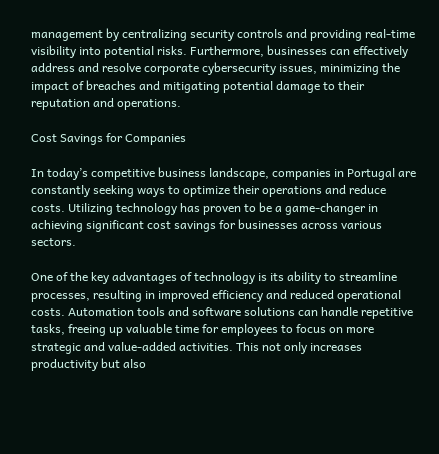management by centralizing security controls and providing real-time visibility into potential risks. Furthermore, businesses can effectively address and resolve corporate cybersecurity issues, minimizing the impact of breaches and mitigating potential damage to their reputation and operations.

Cost Savings for Companies

In today’s competitive business landscape, companies in Portugal are constantly seeking ways to optimize their operations and reduce costs. Utilizing technology has proven to be a game-changer in achieving significant cost savings for businesses across various sectors.

One of the key advantages of technology is its ability to streamline processes, resulting in improved efficiency and reduced operational costs. Automation tools and software solutions can handle repetitive tasks, freeing up valuable time for employees to focus on more strategic and value-added activities. This not only increases productivity but also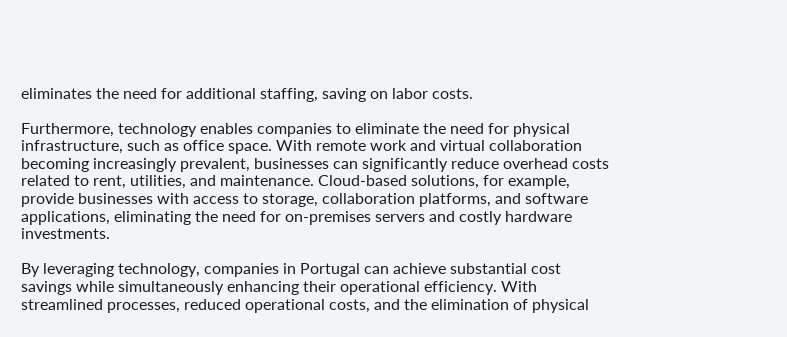eliminates the need for additional staffing, saving on labor costs.

Furthermore, technology enables companies to eliminate the need for physical infrastructure, such as office space. With remote work and virtual collaboration becoming increasingly prevalent, businesses can significantly reduce overhead costs related to rent, utilities, and maintenance. Cloud-based solutions, for example, provide businesses with access to storage, collaboration platforms, and software applications, eliminating the need for on-premises servers and costly hardware investments.

By leveraging technology, companies in Portugal can achieve substantial cost savings while simultaneously enhancing their operational efficiency. With streamlined processes, reduced operational costs, and the elimination of physical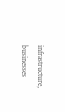infrastructure, businesses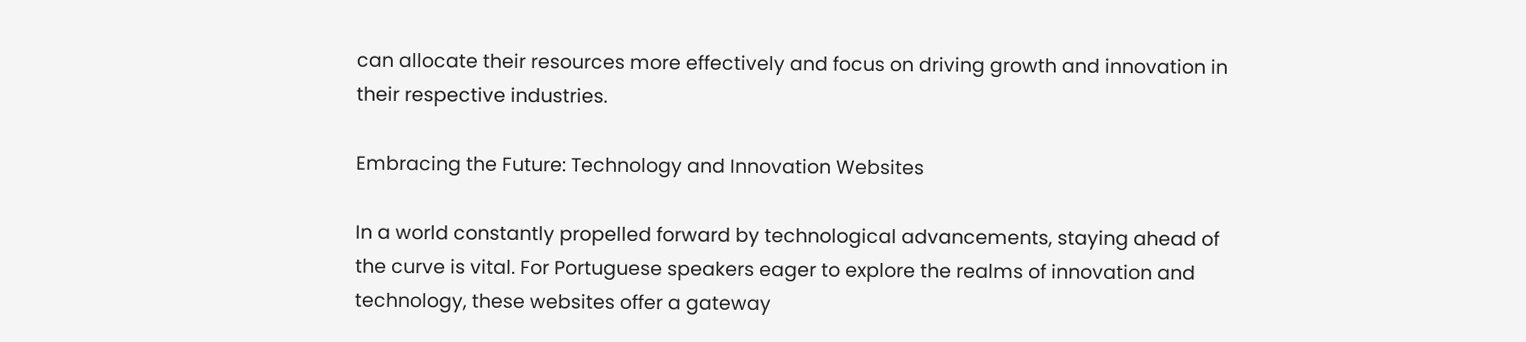can allocate their resources more effectively and focus on driving growth and innovation in their respective industries.

Embracing the Future: Technology and Innovation Websites

In a world constantly propelled forward by technological advancements, staying ahead of the curve is vital. For Portuguese speakers eager to explore the realms of innovation and technology, these websites offer a gateway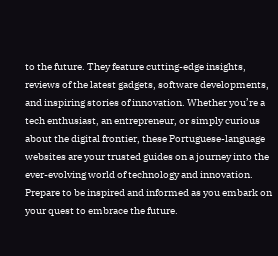to the future. They feature cutting-edge insights, reviews of the latest gadgets, software developments, and inspiring stories of innovation. Whether you’re a tech enthusiast, an entrepreneur, or simply curious about the digital frontier, these Portuguese-language websites are your trusted guides on a journey into the ever-evolving world of technology and innovation. Prepare to be inspired and informed as you embark on your quest to embrace the future.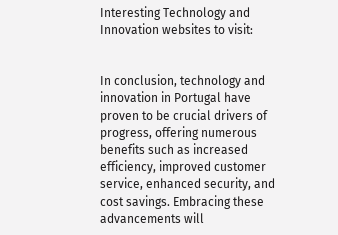Interesting Technology and Innovation websites to visit:


In conclusion, technology and innovation in Portugal have proven to be crucial drivers of progress, offering numerous benefits such as increased efficiency, improved customer service, enhanced security, and cost savings. Embracing these advancements will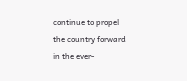continue to propel the country forward in the ever-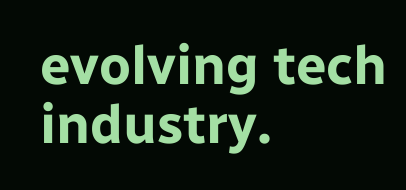evolving tech industry.